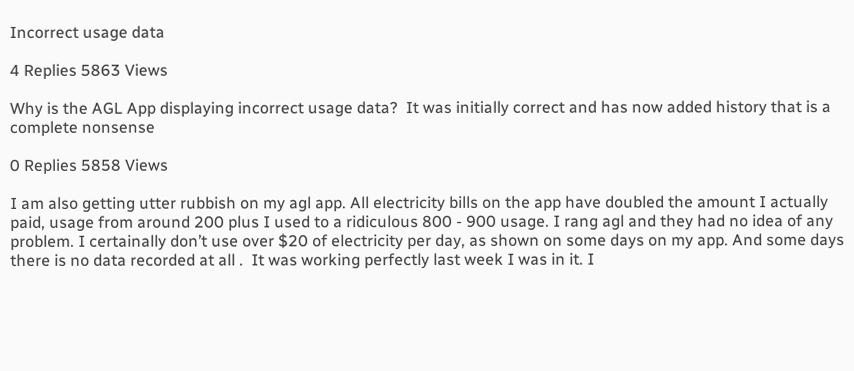Incorrect usage data

4 Replies 5863 Views

Why is the AGL App displaying incorrect usage data?  It was initially correct and has now added history that is a complete nonsense

0 Replies 5858 Views

I am also getting utter rubbish on my agl app. All electricity bills on the app have doubled the amount I actually paid, usage from around 200 plus I used to a ridiculous 800 - 900 usage. I rang agl and they had no idea of any problem. I certainally don’t use over $20 of electricity per day, as shown on some days on my app. And some days there is no data recorded at all .  It was working perfectly last week I was in it. I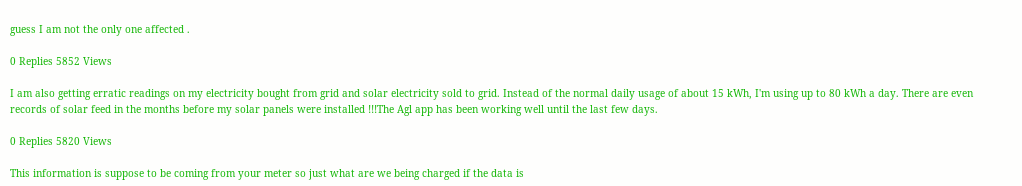guess I am not the only one affected .

0 Replies 5852 Views

I am also getting erratic readings on my electricity bought from grid and solar electricity sold to grid. Instead of the normal daily usage of about 15 kWh, I'm using up to 80 kWh a day. There are even records of solar feed in the months before my solar panels were installed !!!The Agl app has been working well until the last few days.

0 Replies 5820 Views

This information is suppose to be coming from your meter so just what are we being charged if the data is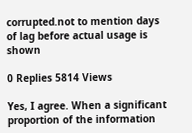corrupted.not to mention days of lag before actual usage is shown

0 Replies 5814 Views

Yes, I agree. When a significant proportion of the information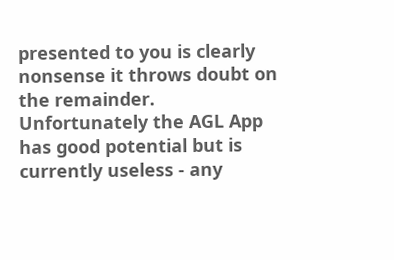presented to you is clearly nonsense it throws doubt on the remainder. Unfortunately the AGL App has good potential but is currently useless - any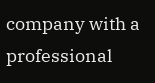company with a professional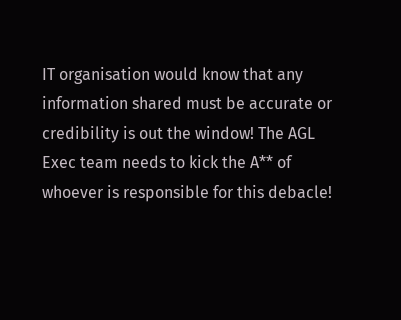IT organisation would know that any information shared must be accurate or credibility is out the window! The AGL Exec team needs to kick the A** of whoever is responsible for this debacle!